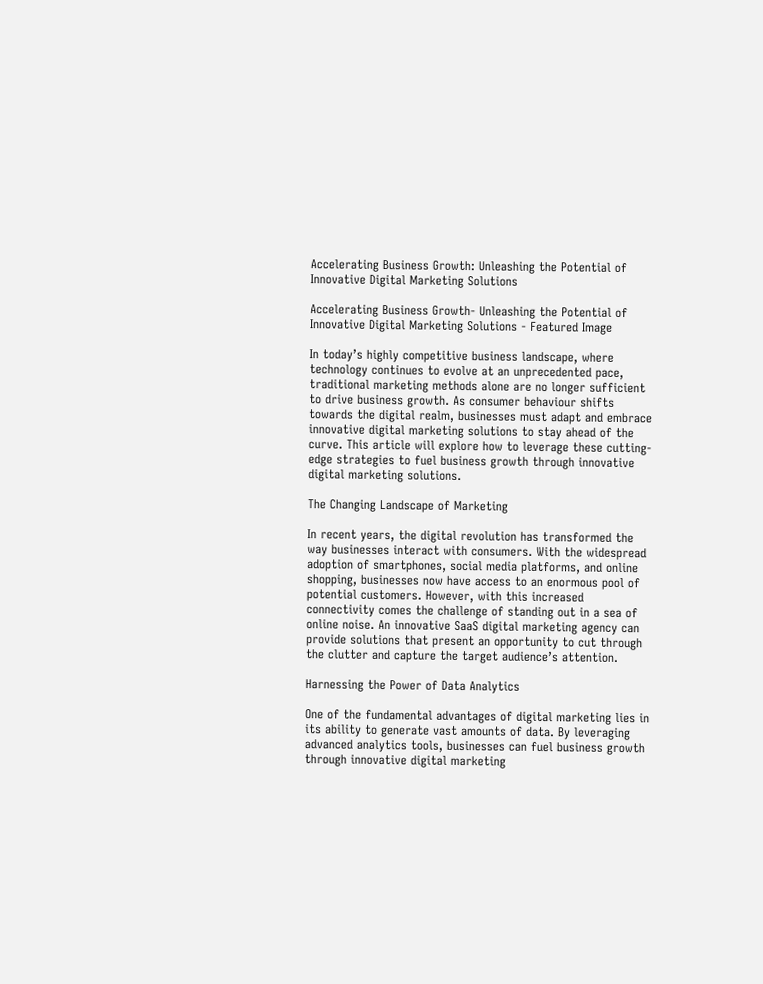Accelerating Business Growth: Unleashing the Potential of Innovative Digital Marketing Solutions

Accelerating Business Growth- Unleashing the Potential of Innovative Digital Marketing Solutions - Featured Image

In today’s highly competitive business landscape, where technology continues to evolve at an unprecedented pace, traditional marketing methods alone are no longer sufficient to drive business growth. As consumer behaviour shifts towards the digital realm, businesses must adapt and embrace innovative digital marketing solutions to stay ahead of the curve. This article will explore how to leverage these cutting-edge strategies to fuel business growth through innovative digital marketing solutions.

The Changing Landscape of Marketing

In recent years, the digital revolution has transformed the way businesses interact with consumers. With the widespread adoption of smartphones, social media platforms, and online shopping, businesses now have access to an enormous pool of potential customers. However, with this increased connectivity comes the challenge of standing out in a sea of online noise. An innovative SaaS digital marketing agency can provide solutions that present an opportunity to cut through the clutter and capture the target audience’s attention.

Harnessing the Power of Data Analytics

One of the fundamental advantages of digital marketing lies in its ability to generate vast amounts of data. By leveraging advanced analytics tools, businesses can fuel business growth through innovative digital marketing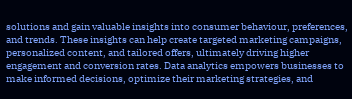solutions and gain valuable insights into consumer behaviour, preferences, and trends. These insights can help create targeted marketing campaigns, personalized content, and tailored offers, ultimately driving higher engagement and conversion rates. Data analytics empowers businesses to make informed decisions, optimize their marketing strategies, and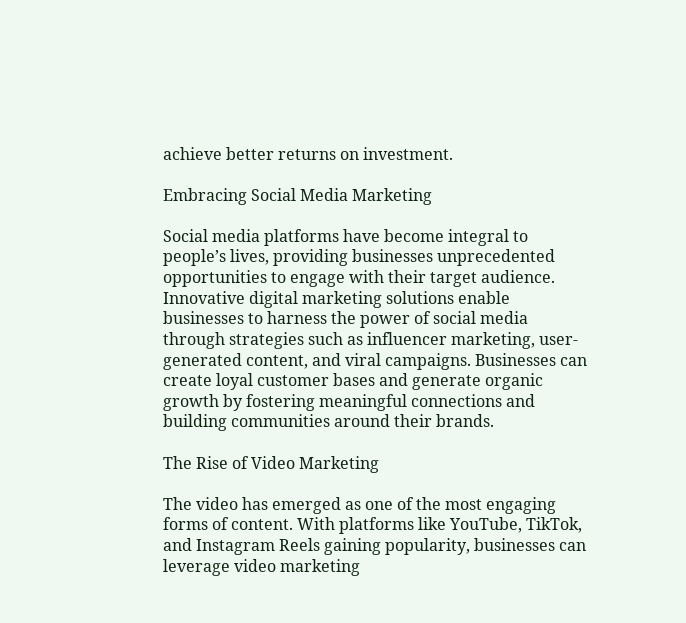achieve better returns on investment.

Embracing Social Media Marketing

Social media platforms have become integral to people’s lives, providing businesses unprecedented opportunities to engage with their target audience. Innovative digital marketing solutions enable businesses to harness the power of social media through strategies such as influencer marketing, user-generated content, and viral campaigns. Businesses can create loyal customer bases and generate organic growth by fostering meaningful connections and building communities around their brands.

The Rise of Video Marketing

The video has emerged as one of the most engaging forms of content. With platforms like YouTube, TikTok, and Instagram Reels gaining popularity, businesses can leverage video marketing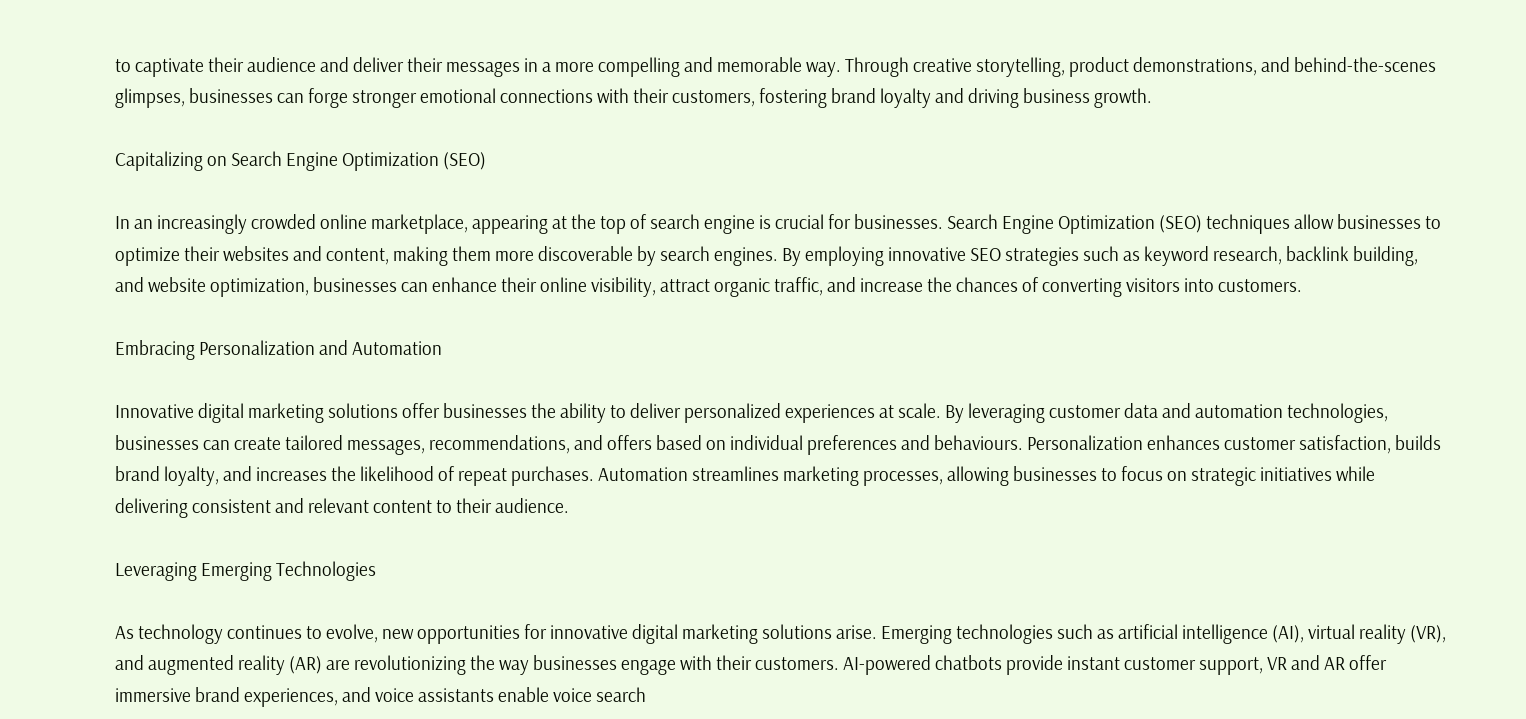to captivate their audience and deliver their messages in a more compelling and memorable way. Through creative storytelling, product demonstrations, and behind-the-scenes glimpses, businesses can forge stronger emotional connections with their customers, fostering brand loyalty and driving business growth.

Capitalizing on Search Engine Optimization (SEO)

In an increasingly crowded online marketplace, appearing at the top of search engine is crucial for businesses. Search Engine Optimization (SEO) techniques allow businesses to optimize their websites and content, making them more discoverable by search engines. By employing innovative SEO strategies such as keyword research, backlink building, and website optimization, businesses can enhance their online visibility, attract organic traffic, and increase the chances of converting visitors into customers.

Embracing Personalization and Automation

Innovative digital marketing solutions offer businesses the ability to deliver personalized experiences at scale. By leveraging customer data and automation technologies, businesses can create tailored messages, recommendations, and offers based on individual preferences and behaviours. Personalization enhances customer satisfaction, builds brand loyalty, and increases the likelihood of repeat purchases. Automation streamlines marketing processes, allowing businesses to focus on strategic initiatives while delivering consistent and relevant content to their audience.

Leveraging Emerging Technologies

As technology continues to evolve, new opportunities for innovative digital marketing solutions arise. Emerging technologies such as artificial intelligence (AI), virtual reality (VR), and augmented reality (AR) are revolutionizing the way businesses engage with their customers. AI-powered chatbots provide instant customer support, VR and AR offer immersive brand experiences, and voice assistants enable voice search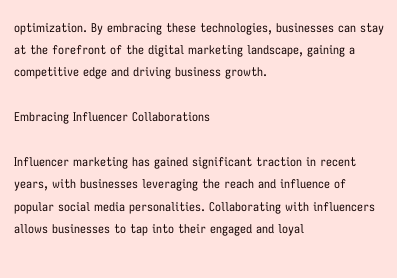optimization. By embracing these technologies, businesses can stay at the forefront of the digital marketing landscape, gaining a competitive edge and driving business growth.

Embracing Influencer Collaborations

Influencer marketing has gained significant traction in recent years, with businesses leveraging the reach and influence of popular social media personalities. Collaborating with influencers allows businesses to tap into their engaged and loyal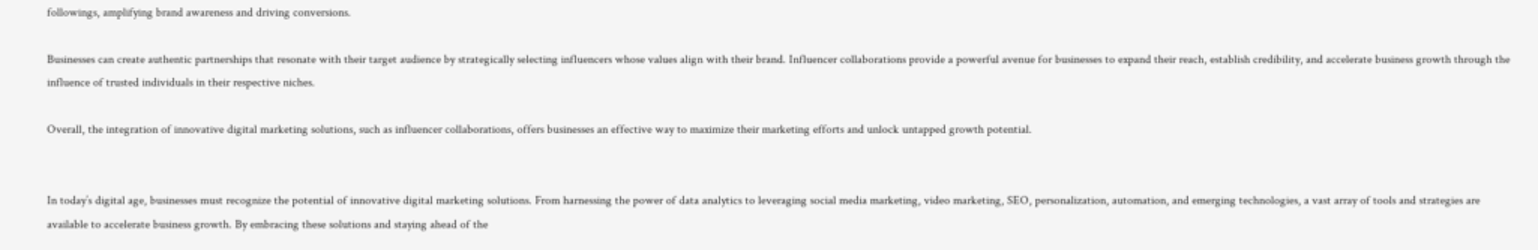followings, amplifying brand awareness and driving conversions.

Businesses can create authentic partnerships that resonate with their target audience by strategically selecting influencers whose values align with their brand. Influencer collaborations provide a powerful avenue for businesses to expand their reach, establish credibility, and accelerate business growth through the influence of trusted individuals in their respective niches.

Overall, the integration of innovative digital marketing solutions, such as influencer collaborations, offers businesses an effective way to maximize their marketing efforts and unlock untapped growth potential.


In today’s digital age, businesses must recognize the potential of innovative digital marketing solutions. From harnessing the power of data analytics to leveraging social media marketing, video marketing, SEO, personalization, automation, and emerging technologies, a vast array of tools and strategies are available to accelerate business growth. By embracing these solutions and staying ahead of the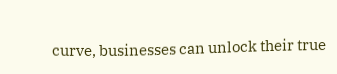curve, businesses can unlock their true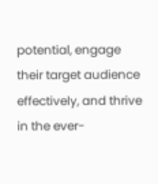potential, engage their target audience effectively, and thrive in the ever-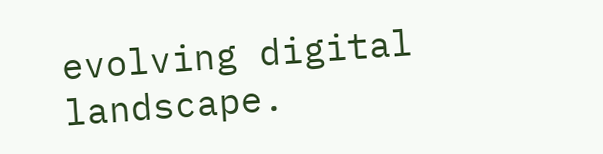evolving digital landscape.